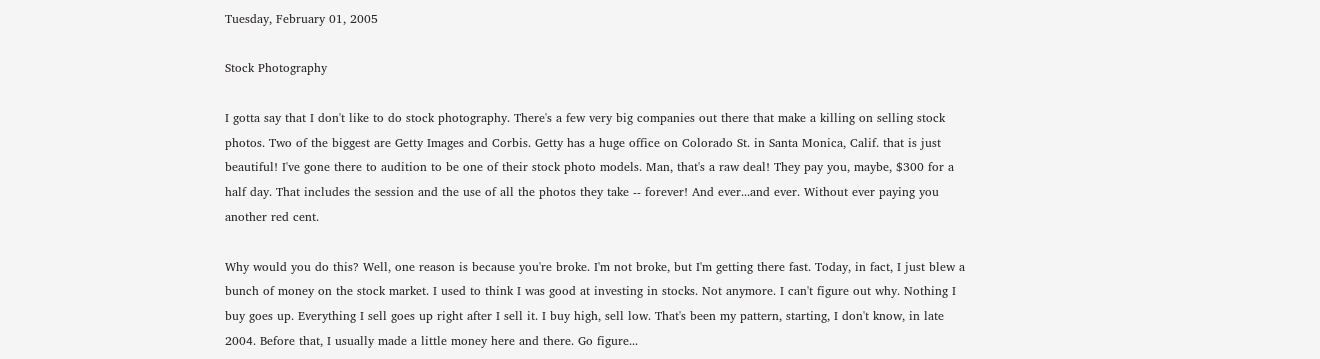Tuesday, February 01, 2005

Stock Photography

I gotta say that I don't like to do stock photography. There's a few very big companies out there that make a killing on selling stock photos. Two of the biggest are Getty Images and Corbis. Getty has a huge office on Colorado St. in Santa Monica, Calif. that is just beautiful! I've gone there to audition to be one of their stock photo models. Man, that's a raw deal! They pay you, maybe, $300 for a half day. That includes the session and the use of all the photos they take -- forever! And ever...and ever. Without ever paying you another red cent.

Why would you do this? Well, one reason is because you're broke. I'm not broke, but I'm getting there fast. Today, in fact, I just blew a bunch of money on the stock market. I used to think I was good at investing in stocks. Not anymore. I can't figure out why. Nothing I buy goes up. Everything I sell goes up right after I sell it. I buy high, sell low. That's been my pattern, starting, I don't know, in late 2004. Before that, I usually made a little money here and there. Go figure...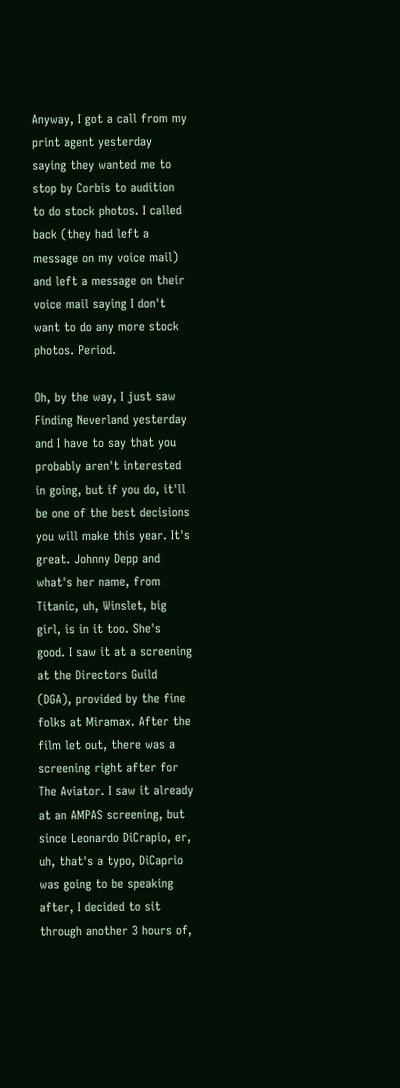Anyway, I got a call from my print agent yesterday saying they wanted me to stop by Corbis to audition to do stock photos. I called back (they had left a message on my voice mail) and left a message on their voice mail saying I don't want to do any more stock photos. Period.

Oh, by the way, I just saw Finding Neverland yesterday and I have to say that you probably aren't interested in going, but if you do, it'll be one of the best decisions you will make this year. It's great. Johnny Depp and what's her name, from Titanic, uh, Winslet, big girl, is in it too. She's good. I saw it at a screening at the Directors Guild (DGA), provided by the fine folks at Miramax. After the film let out, there was a screening right after for The Aviator. I saw it already at an AMPAS screening, but since Leonardo DiCrapio, er, uh, that's a typo, DiCaprio was going to be speaking after, I decided to sit through another 3 hours of,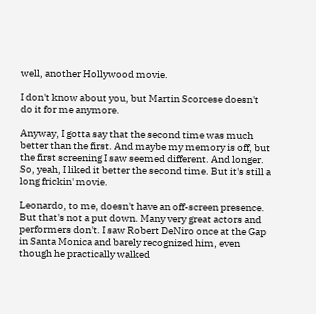well, another Hollywood movie.

I don't know about you, but Martin Scorcese doesn't do it for me anymore.

Anyway, I gotta say that the second time was much better than the first. And maybe my memory is off, but the first screening I saw seemed different. And longer. So, yeah, I liked it better the second time. But it's still a long frickin' movie.

Leonardo, to me, doesn't have an off-screen presence. But that's not a put down. Many very great actors and performers don't. I saw Robert DeNiro once at the Gap in Santa Monica and barely recognized him, even though he practically walked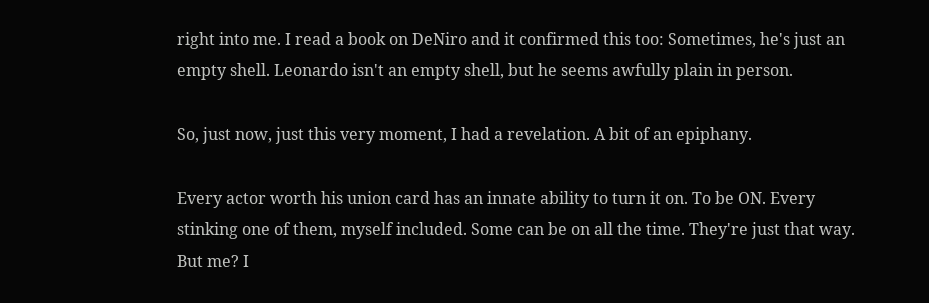right into me. I read a book on DeNiro and it confirmed this too: Sometimes, he's just an empty shell. Leonardo isn't an empty shell, but he seems awfully plain in person.

So, just now, just this very moment, I had a revelation. A bit of an epiphany.

Every actor worth his union card has an innate ability to turn it on. To be ON. Every stinking one of them, myself included. Some can be on all the time. They're just that way. But me? I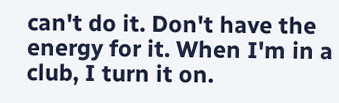can't do it. Don't have the energy for it. When I'm in a club, I turn it on.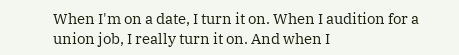When I'm on a date, I turn it on. When I audition for a union job, I really turn it on. And when I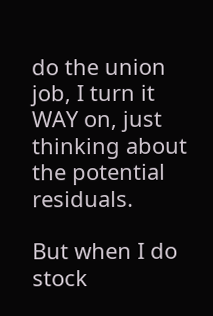do the union job, I turn it WAY on, just thinking about the potential residuals.

But when I do stock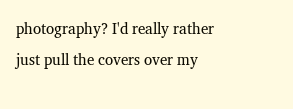photography? I'd really rather just pull the covers over my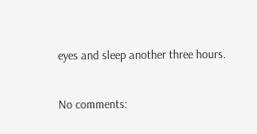eyes and sleep another three hours.

No comments: